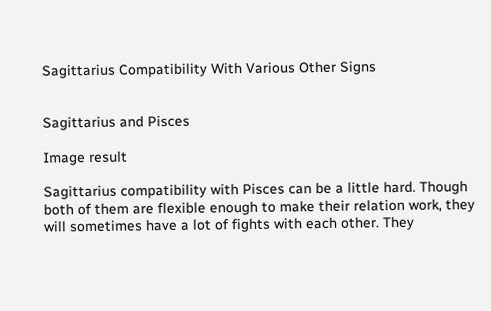Sagittarius Compatibility With Various Other Signs


Sagittarius and Pisces

Image result

Sagittarius compatibility with Pisces can be a little hard. Though both of them are flexible enough to make their relation work, they will sometimes have a lot of fights with each other. They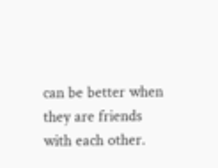can be better when they are friends with each other.